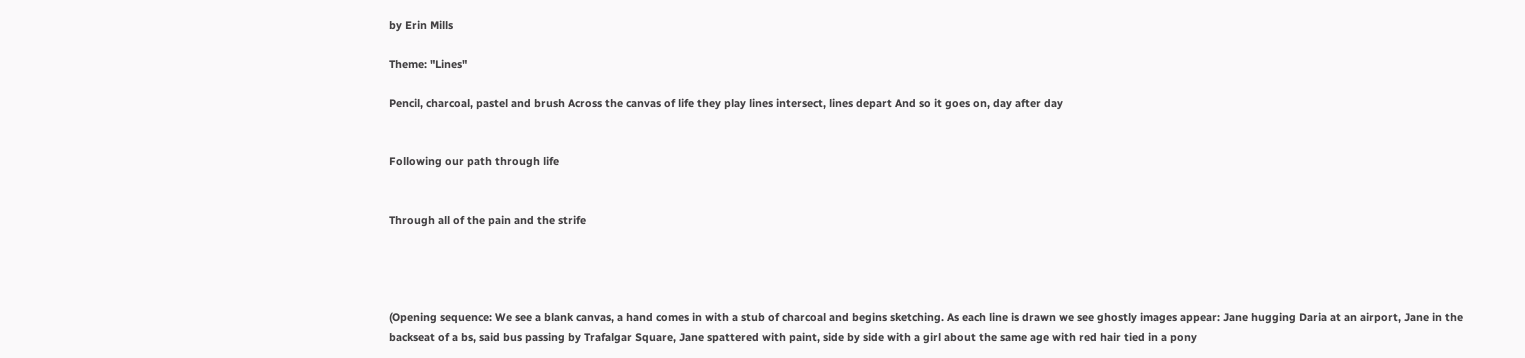by Erin Mills

Theme: "Lines"

Pencil, charcoal, pastel and brush Across the canvas of life they play lines intersect, lines depart And so it goes on, day after day


Following our path through life


Through all of the pain and the strife




(Opening sequence: We see a blank canvas, a hand comes in with a stub of charcoal and begins sketching. As each line is drawn we see ghostly images appear: Jane hugging Daria at an airport, Jane in the backseat of a bs, said bus passing by Trafalgar Square, Jane spattered with paint, side by side with a girl about the same age with red hair tied in a pony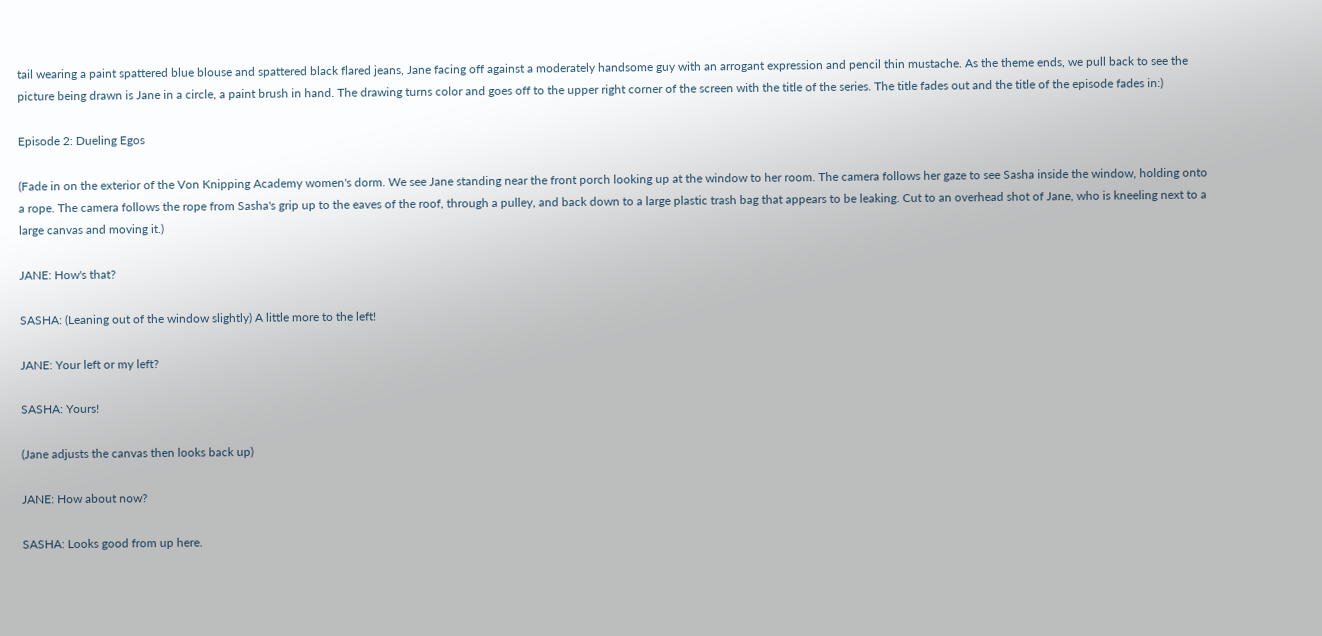tail wearing a paint spattered blue blouse and spattered black flared jeans, Jane facing off against a moderately handsome guy with an arrogant expression and pencil thin mustache. As the theme ends, we pull back to see the picture being drawn is Jane in a circle, a paint brush in hand. The drawing turns color and goes off to the upper right corner of the screen with the title of the series. The title fades out and the title of the episode fades in:)

Episode 2: Dueling Egos

(Fade in on the exterior of the Von Knipping Academy women's dorm. We see Jane standing near the front porch looking up at the window to her room. The camera follows her gaze to see Sasha inside the window, holding onto a rope. The camera follows the rope from Sasha's grip up to the eaves of the roof, through a pulley, and back down to a large plastic trash bag that appears to be leaking. Cut to an overhead shot of Jane, who is kneeling next to a large canvas and moving it.)

JANE: How's that?

SASHA: (Leaning out of the window slightly) A little more to the left!

JANE: Your left or my left?

SASHA: Yours!

(Jane adjusts the canvas then looks back up)

JANE: How about now?

SASHA: Looks good from up here.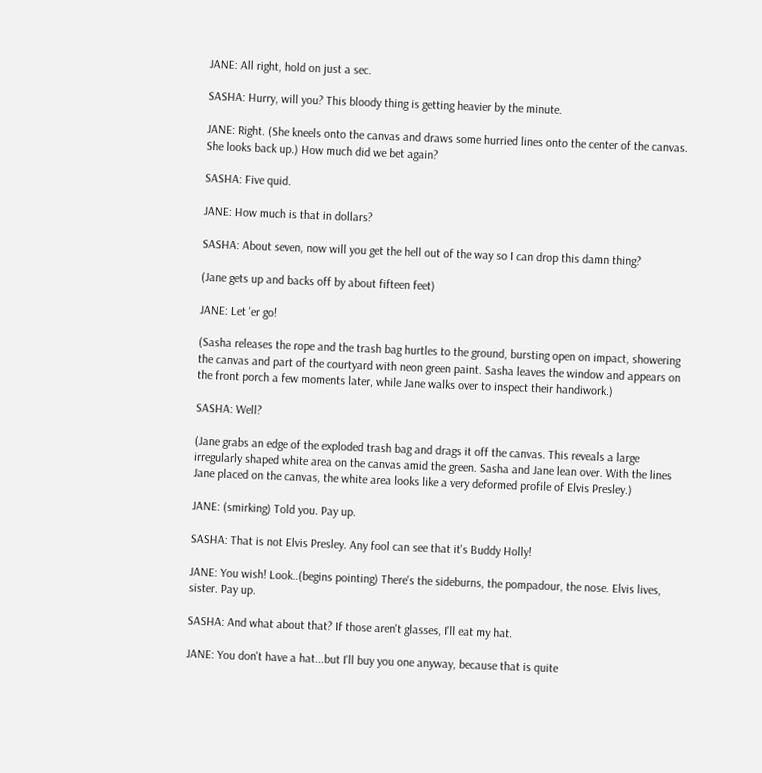JANE: All right, hold on just a sec.

SASHA: Hurry, will you? This bloody thing is getting heavier by the minute.

JANE: Right. (She kneels onto the canvas and draws some hurried lines onto the center of the canvas. She looks back up.) How much did we bet again?

SASHA: Five quid.

JANE: How much is that in dollars?

SASHA: About seven, now will you get the hell out of the way so I can drop this damn thing?

(Jane gets up and backs off by about fifteen feet)

JANE: Let 'er go!

(Sasha releases the rope and the trash bag hurtles to the ground, bursting open on impact, showering the canvas and part of the courtyard with neon green paint. Sasha leaves the window and appears on the front porch a few moments later, while Jane walks over to inspect their handiwork.)

SASHA: Well?

(Jane grabs an edge of the exploded trash bag and drags it off the canvas. This reveals a large irregularly shaped white area on the canvas amid the green. Sasha and Jane lean over. With the lines Jane placed on the canvas, the white area looks like a very deformed profile of Elvis Presley.)

JANE: (smirking) Told you. Pay up.

SASHA: That is not Elvis Presley. Any fool can see that it's Buddy Holly!

JANE: You wish! Look..(begins pointing) There's the sideburns, the pompadour, the nose. Elvis lives, sister. Pay up.

SASHA: And what about that? If those aren't glasses, I'll eat my hat.

JANE: You don't have a hat...but I'll buy you one anyway, because that is quite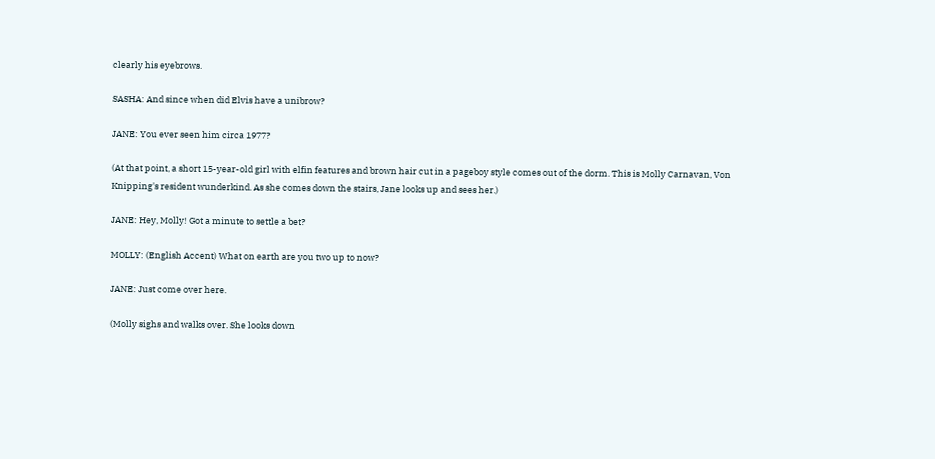clearly his eyebrows.

SASHA: And since when did Elvis have a unibrow?

JANE: You ever seen him circa 1977?

(At that point, a short 15-year-old girl with elfin features and brown hair cut in a pageboy style comes out of the dorm. This is Molly Carnavan, Von Knipping's resident wunderkind. As she comes down the stairs, Jane looks up and sees her.)

JANE: Hey, Molly! Got a minute to settle a bet?

MOLLY: (English Accent) What on earth are you two up to now?

JANE: Just come over here.

(Molly sighs and walks over. She looks down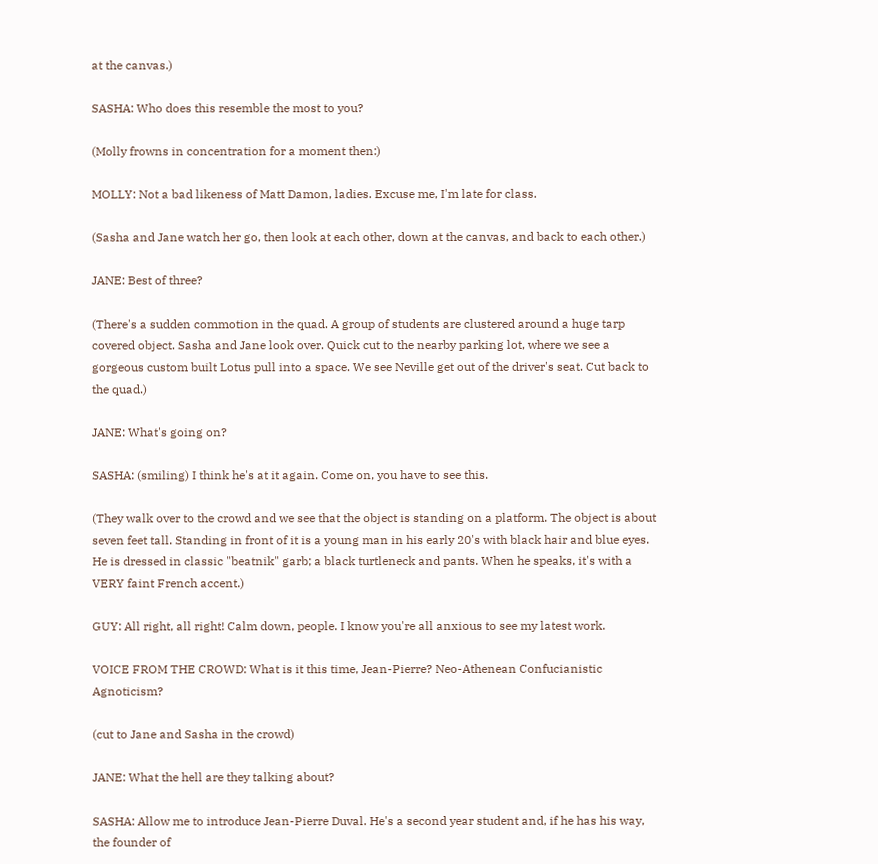at the canvas.)

SASHA: Who does this resemble the most to you?

(Molly frowns in concentration for a moment then:)

MOLLY: Not a bad likeness of Matt Damon, ladies. Excuse me, I'm late for class.

(Sasha and Jane watch her go, then look at each other, down at the canvas, and back to each other.)

JANE: Best of three?

(There's a sudden commotion in the quad. A group of students are clustered around a huge tarp covered object. Sasha and Jane look over. Quick cut to the nearby parking lot, where we see a gorgeous custom built Lotus pull into a space. We see Neville get out of the driver's seat. Cut back to the quad.)

JANE: What's going on?

SASHA: (smiling) I think he's at it again. Come on, you have to see this.

(They walk over to the crowd and we see that the object is standing on a platform. The object is about seven feet tall. Standing in front of it is a young man in his early 20's with black hair and blue eyes. He is dressed in classic "beatnik" garb; a black turtleneck and pants. When he speaks, it's with a VERY faint French accent.)

GUY: All right, all right! Calm down, people. I know you're all anxious to see my latest work.

VOICE FROM THE CROWD: What is it this time, Jean-Pierre? Neo-Athenean Confucianistic Agnoticism?

(cut to Jane and Sasha in the crowd)

JANE: What the hell are they talking about?

SASHA: Allow me to introduce Jean-Pierre Duval. He's a second year student and, if he has his way, the founder of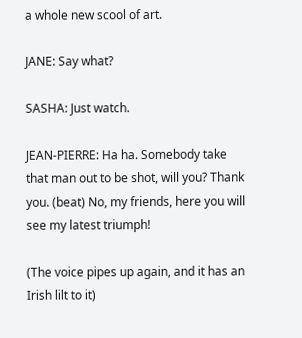a whole new scool of art.

JANE: Say what?

SASHA: Just watch.

JEAN-PIERRE: Ha ha. Somebody take that man out to be shot, will you? Thank you. (beat) No, my friends, here you will see my latest triumph!

(The voice pipes up again, and it has an Irish lilt to it)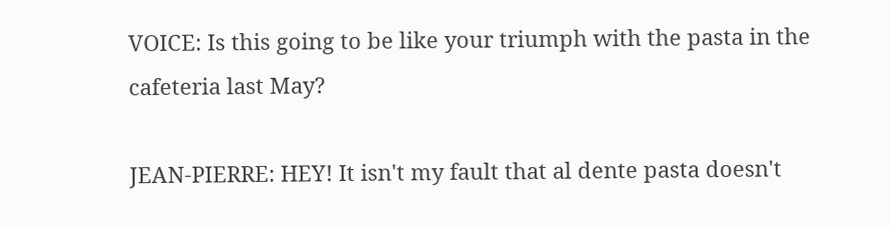VOICE: Is this going to be like your triumph with the pasta in the cafeteria last May?

JEAN-PIERRE: HEY! It isn't my fault that al dente pasta doesn't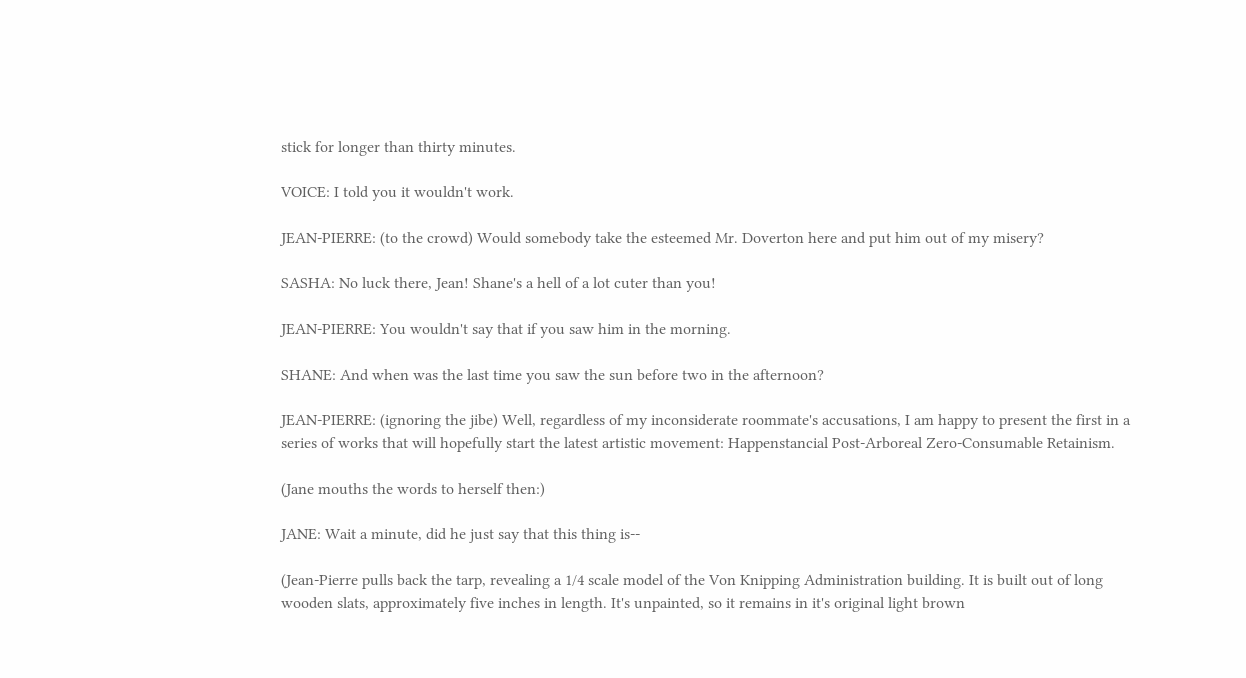stick for longer than thirty minutes.

VOICE: I told you it wouldn't work.

JEAN-PIERRE: (to the crowd) Would somebody take the esteemed Mr. Doverton here and put him out of my misery?

SASHA: No luck there, Jean! Shane's a hell of a lot cuter than you!

JEAN-PIERRE: You wouldn't say that if you saw him in the morning.

SHANE: And when was the last time you saw the sun before two in the afternoon?

JEAN-PIERRE: (ignoring the jibe) Well, regardless of my inconsiderate roommate's accusations, I am happy to present the first in a series of works that will hopefully start the latest artistic movement: Happenstancial Post-Arboreal Zero-Consumable Retainism.

(Jane mouths the words to herself then:)

JANE: Wait a minute, did he just say that this thing is--

(Jean-Pierre pulls back the tarp, revealing a 1/4 scale model of the Von Knipping Administration building. It is built out of long wooden slats, approximately five inches in length. It's unpainted, so it remains in it's original light brown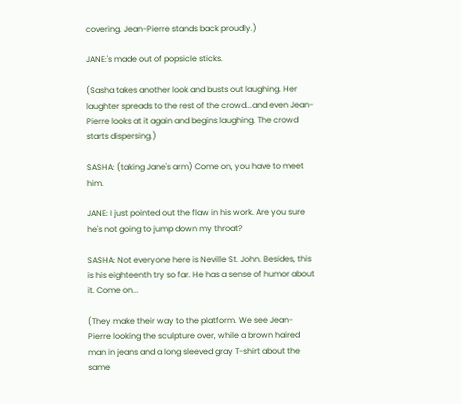covering. Jean-Pierre stands back proudly.)

JANE:'s made out of popsicle sticks.

(Sasha takes another look and busts out laughing. Her laughter spreads to the rest of the crowd...and even Jean-Pierre looks at it again and begins laughing. The crowd starts dispersing.)

SASHA: (taking Jane's arm) Come on, you have to meet him.

JANE: I just pointed out the flaw in his work. Are you sure he's not going to jump down my throat?

SASHA: Not everyone here is Neville St. John. Besides, this is his eighteenth try so far. He has a sense of humor about it. Come on...

(They make their way to the platform. We see Jean-Pierre looking the sculpture over, while a brown haired man in jeans and a long sleeved gray T-shirt about the same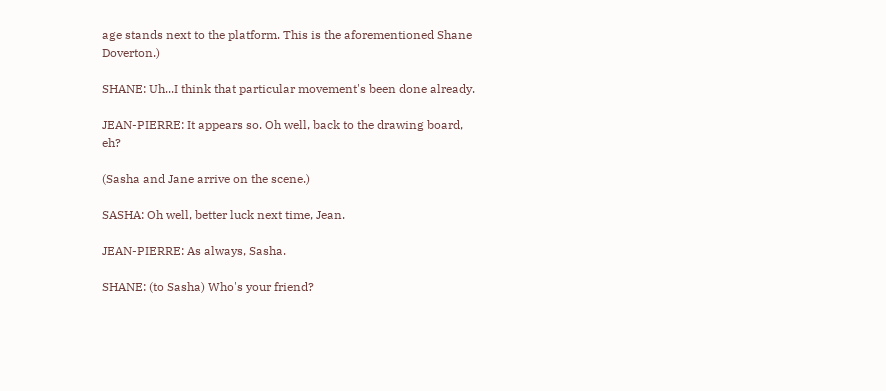age stands next to the platform. This is the aforementioned Shane Doverton.)

SHANE: Uh...I think that particular movement's been done already.

JEAN-PIERRE: It appears so. Oh well, back to the drawing board, eh?

(Sasha and Jane arrive on the scene.)

SASHA: Oh well, better luck next time, Jean.

JEAN-PIERRE: As always, Sasha.

SHANE: (to Sasha) Who's your friend?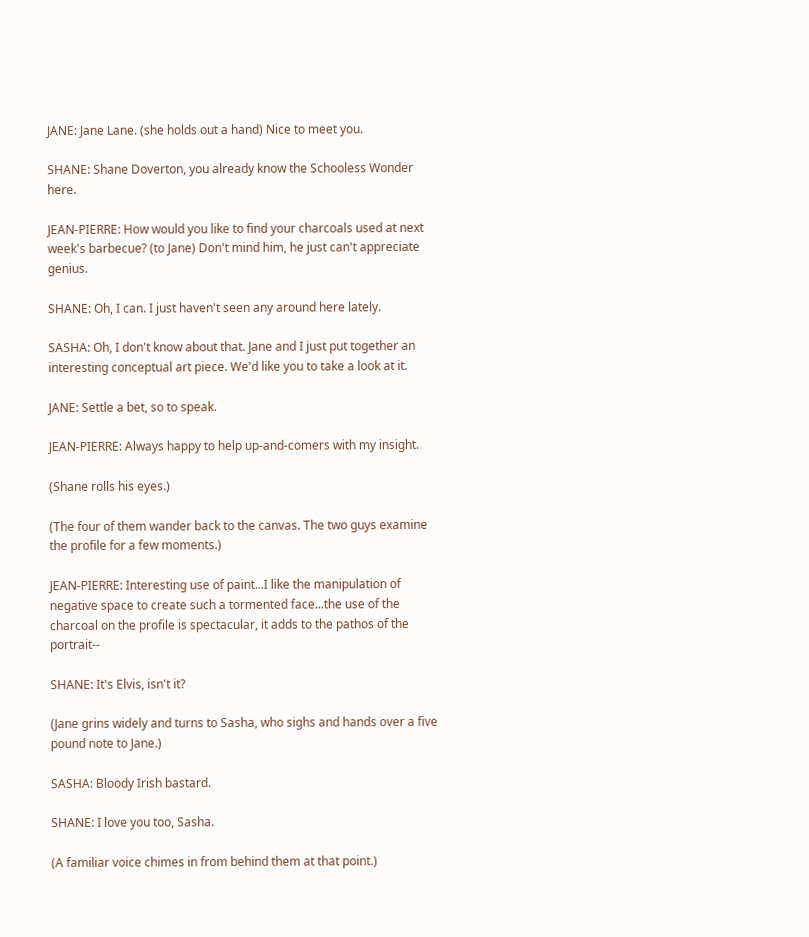JANE: Jane Lane. (she holds out a hand) Nice to meet you.

SHANE: Shane Doverton, you already know the Schooless Wonder here.

JEAN-PIERRE: How would you like to find your charcoals used at next week's barbecue? (to Jane) Don't mind him, he just can't appreciate genius.

SHANE: Oh, I can. I just haven't seen any around here lately.

SASHA: Oh, I don't know about that. Jane and I just put together an interesting conceptual art piece. We'd like you to take a look at it.

JANE: Settle a bet, so to speak.

JEAN-PIERRE: Always happy to help up-and-comers with my insight.

(Shane rolls his eyes.)

(The four of them wander back to the canvas. The two guys examine the profile for a few moments.)

JEAN-PIERRE: Interesting use of paint...I like the manipulation of negative space to create such a tormented face...the use of the charcoal on the profile is spectacular, it adds to the pathos of the portrait--

SHANE: It's Elvis, isn't it?

(Jane grins widely and turns to Sasha, who sighs and hands over a five pound note to Jane.)

SASHA: Bloody Irish bastard.

SHANE: I love you too, Sasha.

(A familiar voice chimes in from behind them at that point.)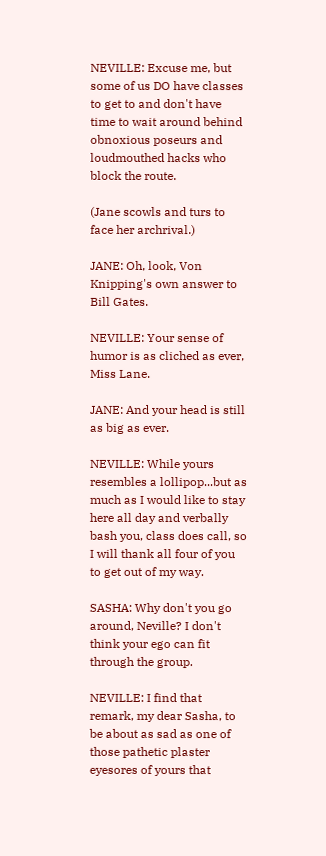NEVILLE: Excuse me, but some of us DO have classes to get to and don't have time to wait around behind obnoxious poseurs and loudmouthed hacks who block the route.

(Jane scowls and turs to face her archrival.)

JANE: Oh, look, Von Knipping's own answer to Bill Gates.

NEVILLE: Your sense of humor is as cliched as ever, Miss Lane.

JANE: And your head is still as big as ever.

NEVILLE: While yours resembles a lollipop...but as much as I would like to stay here all day and verbally bash you, class does call, so I will thank all four of you to get out of my way.

SASHA: Why don't you go around, Neville? I don't think your ego can fit through the group.

NEVILLE: I find that remark, my dear Sasha, to be about as sad as one of those pathetic plaster eyesores of yours that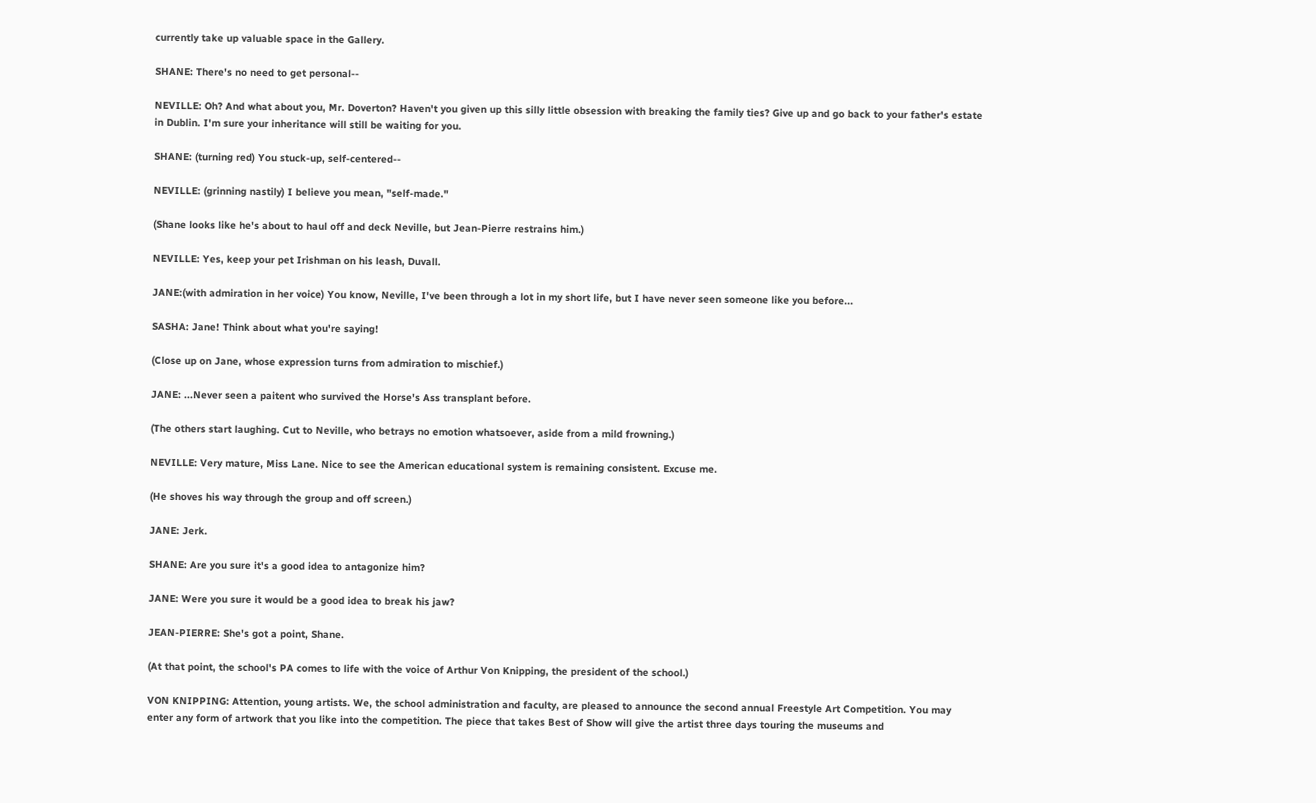currently take up valuable space in the Gallery.

SHANE: There's no need to get personal--

NEVILLE: Oh? And what about you, Mr. Doverton? Haven't you given up this silly little obsession with breaking the family ties? Give up and go back to your father's estate in Dublin. I'm sure your inheritance will still be waiting for you.

SHANE: (turning red) You stuck-up, self-centered--

NEVILLE: (grinning nastily) I believe you mean, "self-made."

(Shane looks like he's about to haul off and deck Neville, but Jean-Pierre restrains him.)

NEVILLE: Yes, keep your pet Irishman on his leash, Duvall.

JANE:(with admiration in her voice) You know, Neville, I've been through a lot in my short life, but I have never seen someone like you before...

SASHA: Jane! Think about what you're saying!

(Close up on Jane, whose expression turns from admiration to mischief.)

JANE: ...Never seen a paitent who survived the Horse's Ass transplant before.

(The others start laughing. Cut to Neville, who betrays no emotion whatsoever, aside from a mild frowning.)

NEVILLE: Very mature, Miss Lane. Nice to see the American educational system is remaining consistent. Excuse me.

(He shoves his way through the group and off screen.)

JANE: Jerk.

SHANE: Are you sure it's a good idea to antagonize him?

JANE: Were you sure it would be a good idea to break his jaw?

JEAN-PIERRE: She's got a point, Shane.

(At that point, the school's PA comes to life with the voice of Arthur Von Knipping, the president of the school.)

VON KNIPPING: Attention, young artists. We, the school administration and faculty, are pleased to announce the second annual Freestyle Art Competition. You may enter any form of artwork that you like into the competition. The piece that takes Best of Show will give the artist three days touring the museums and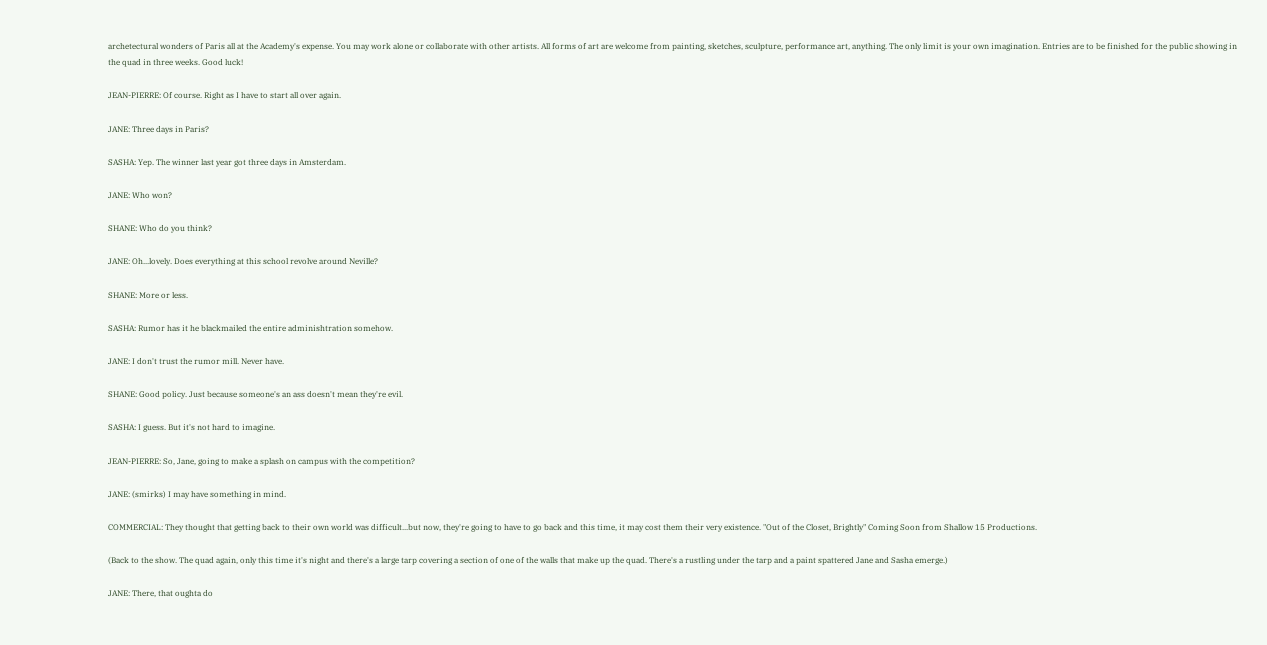archetectural wonders of Paris all at the Academy's expense. You may work alone or collaborate with other artists. All forms of art are welcome from painting, sketches, sculpture, performance art, anything. The only limit is your own imagination. Entries are to be finished for the public showing in the quad in three weeks. Good luck!

JEAN-PIERRE: Of course. Right as I have to start all over again.

JANE: Three days in Paris?

SASHA: Yep. The winner last year got three days in Amsterdam.

JANE: Who won?

SHANE: Who do you think?

JANE: Oh...lovely. Does everything at this school revolve around Neville?

SHANE: More or less.

SASHA: Rumor has it he blackmailed the entire adminishtration somehow.

JANE: I don't trust the rumor mill. Never have.

SHANE: Good policy. Just because someone's an ass doesn't mean they're evil.

SASHA: I guess. But it's not hard to imagine.

JEAN-PIERRE: So, Jane, going to make a splash on campus with the competition?

JANE: (smirks) I may have something in mind.

COMMERCIAL: They thought that getting back to their own world was difficult...but now, they're going to have to go back and this time, it may cost them their very existence. "Out of the Closet, Brightly" Coming Soon from Shallow 15 Productions.

(Back to the show. The quad again, only this time it's night and there's a large tarp covering a section of one of the walls that make up the quad. There's a rustling under the tarp and a paint spattered Jane and Sasha emerge.)

JANE: There, that oughta do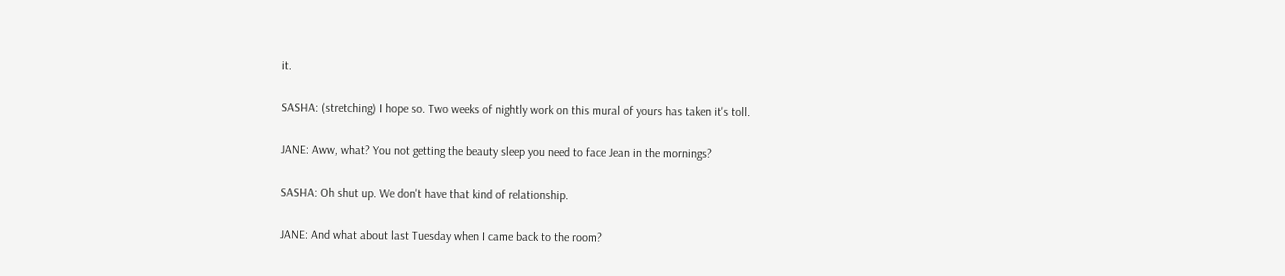it.

SASHA: (stretching) I hope so. Two weeks of nightly work on this mural of yours has taken it's toll.

JANE: Aww, what? You not getting the beauty sleep you need to face Jean in the mornings?

SASHA: Oh shut up. We don't have that kind of relationship.

JANE: And what about last Tuesday when I came back to the room?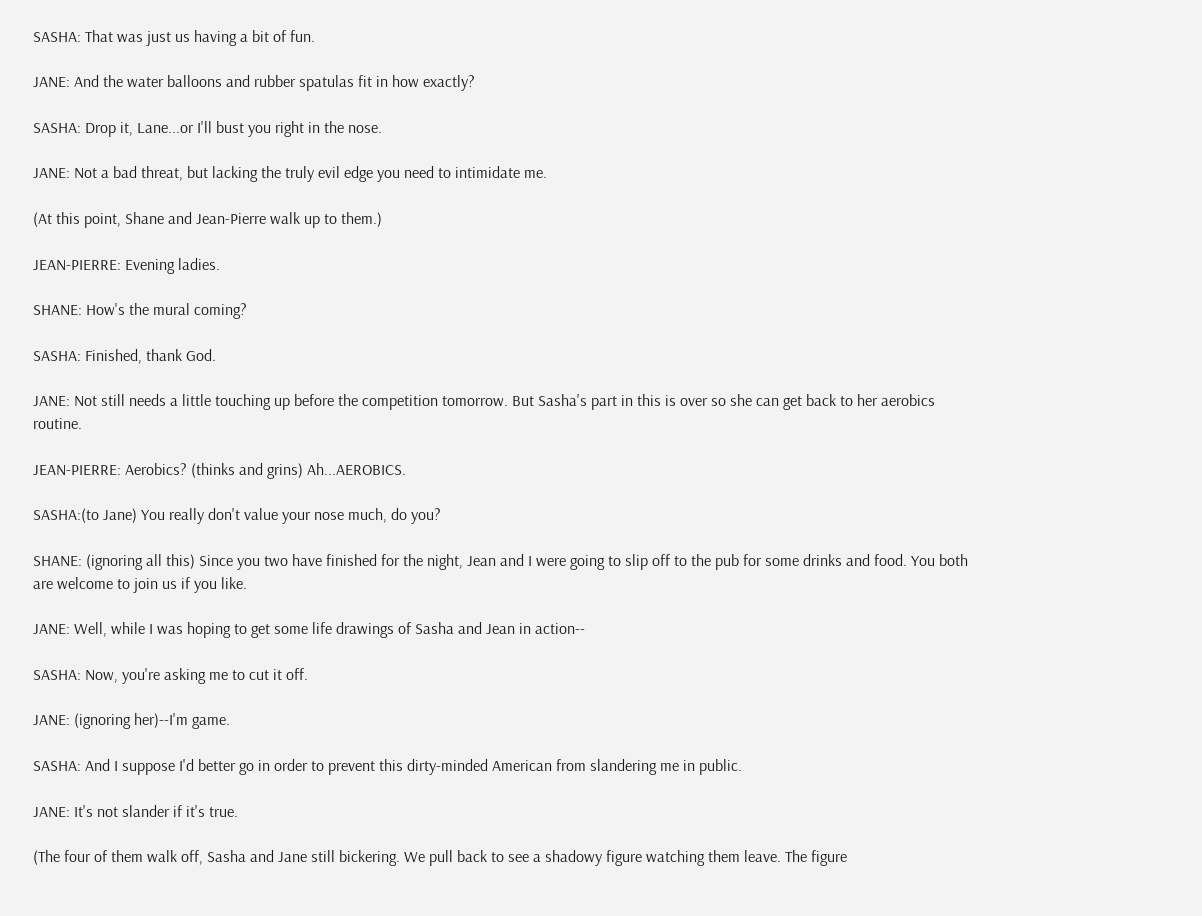SASHA: That was just us having a bit of fun.

JANE: And the water balloons and rubber spatulas fit in how exactly?

SASHA: Drop it, Lane...or I'll bust you right in the nose.

JANE: Not a bad threat, but lacking the truly evil edge you need to intimidate me.

(At this point, Shane and Jean-Pierre walk up to them.)

JEAN-PIERRE: Evening ladies.

SHANE: How's the mural coming?

SASHA: Finished, thank God.

JANE: Not still needs a little touching up before the competition tomorrow. But Sasha's part in this is over so she can get back to her aerobics routine.

JEAN-PIERRE: Aerobics? (thinks and grins) Ah...AEROBICS.

SASHA:(to Jane) You really don't value your nose much, do you?

SHANE: (ignoring all this) Since you two have finished for the night, Jean and I were going to slip off to the pub for some drinks and food. You both are welcome to join us if you like.

JANE: Well, while I was hoping to get some life drawings of Sasha and Jean in action--

SASHA: Now, you're asking me to cut it off.

JANE: (ignoring her)--I'm game.

SASHA: And I suppose I'd better go in order to prevent this dirty-minded American from slandering me in public.

JANE: It's not slander if it's true.

(The four of them walk off, Sasha and Jane still bickering. We pull back to see a shadowy figure watching them leave. The figure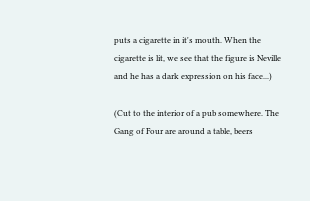puts a cigarette in it's mouth. When the cigarette is lit, we see that the figure is Neville and he has a dark expression on his face...)

(Cut to the interior of a pub somewhere. The Gang of Four are around a table, beers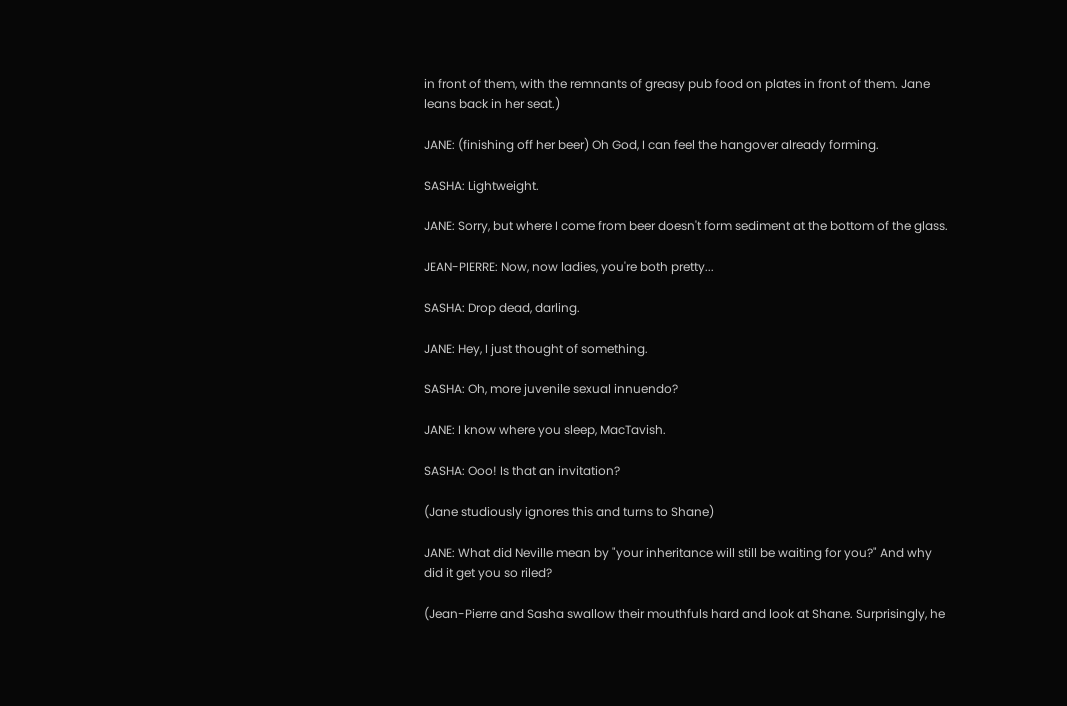in front of them, with the remnants of greasy pub food on plates in front of them. Jane leans back in her seat.)

JANE: (finishing off her beer) Oh God, I can feel the hangover already forming.

SASHA: Lightweight.

JANE: Sorry, but where I come from beer doesn't form sediment at the bottom of the glass.

JEAN-PIERRE: Now, now ladies, you're both pretty...

SASHA: Drop dead, darling.

JANE: Hey, I just thought of something.

SASHA: Oh, more juvenile sexual innuendo?

JANE: I know where you sleep, MacTavish.

SASHA: Ooo! Is that an invitation?

(Jane studiously ignores this and turns to Shane)

JANE: What did Neville mean by "your inheritance will still be waiting for you?" And why did it get you so riled?

(Jean-Pierre and Sasha swallow their mouthfuls hard and look at Shane. Surprisingly, he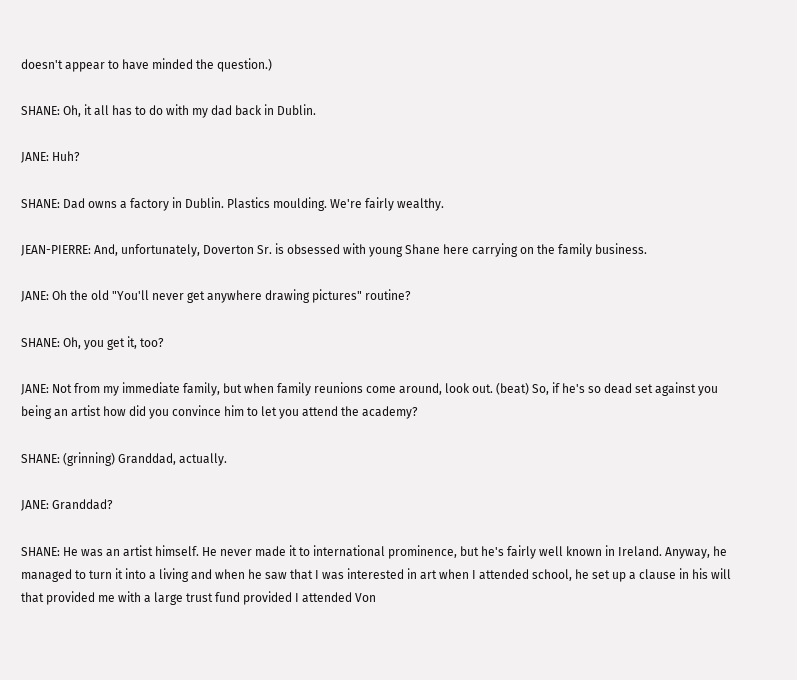doesn't appear to have minded the question.)

SHANE: Oh, it all has to do with my dad back in Dublin.

JANE: Huh?

SHANE: Dad owns a factory in Dublin. Plastics moulding. We're fairly wealthy.

JEAN-PIERRE: And, unfortunately, Doverton Sr. is obsessed with young Shane here carrying on the family business.

JANE: Oh the old "You'll never get anywhere drawing pictures" routine?

SHANE: Oh, you get it, too?

JANE: Not from my immediate family, but when family reunions come around, look out. (beat) So, if he's so dead set against you being an artist how did you convince him to let you attend the academy?

SHANE: (grinning) Granddad, actually.

JANE: Granddad?

SHANE: He was an artist himself. He never made it to international prominence, but he's fairly well known in Ireland. Anyway, he managed to turn it into a living and when he saw that I was interested in art when I attended school, he set up a clause in his will that provided me with a large trust fund provided I attended Von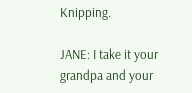Knipping.

JANE: I take it your grandpa and your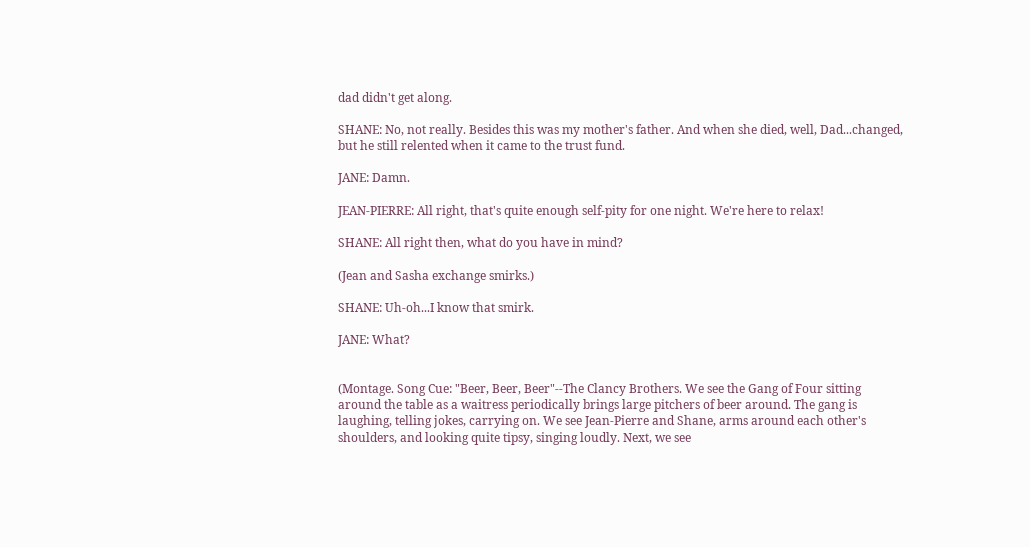dad didn't get along.

SHANE: No, not really. Besides this was my mother's father. And when she died, well, Dad...changed, but he still relented when it came to the trust fund.

JANE: Damn.

JEAN-PIERRE: All right, that's quite enough self-pity for one night. We're here to relax!

SHANE: All right then, what do you have in mind?

(Jean and Sasha exchange smirks.)

SHANE: Uh-oh...I know that smirk.

JANE: What?


(Montage. Song Cue: "Beer, Beer, Beer"--The Clancy Brothers. We see the Gang of Four sitting around the table as a waitress periodically brings large pitchers of beer around. The gang is laughing, telling jokes, carrying on. We see Jean-Pierre and Shane, arms around each other's shoulders, and looking quite tipsy, singing loudly. Next, we see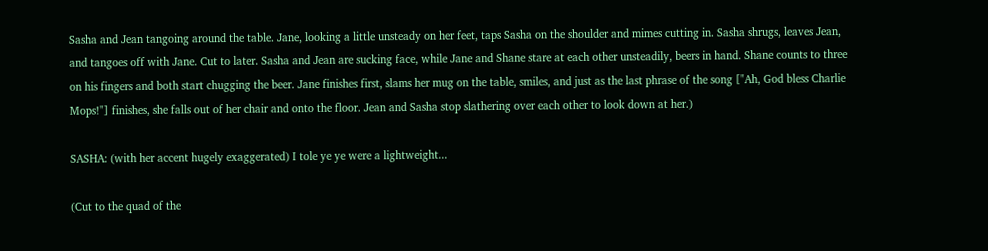Sasha and Jean tangoing around the table. Jane, looking a little unsteady on her feet, taps Sasha on the shoulder and mimes cutting in. Sasha shrugs, leaves Jean, and tangoes off with Jane. Cut to later. Sasha and Jean are sucking face, while Jane and Shane stare at each other unsteadily, beers in hand. Shane counts to three on his fingers and both start chugging the beer. Jane finishes first, slams her mug on the table, smiles, and just as the last phrase of the song ["Ah, God bless Charlie Mops!"] finishes, she falls out of her chair and onto the floor. Jean and Sasha stop slathering over each other to look down at her.)

SASHA: (with her accent hugely exaggerated) I tole ye ye were a lightweight...

(Cut to the quad of the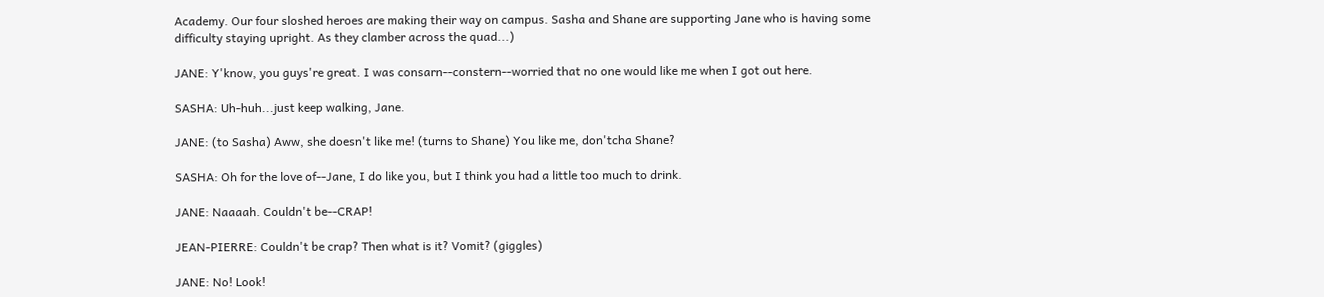Academy. Our four sloshed heroes are making their way on campus. Sasha and Shane are supporting Jane who is having some difficulty staying upright. As they clamber across the quad...)

JANE: Y'know, you guys're great. I was consarn--constern--worried that no one would like me when I got out here.

SASHA: Uh-huh...just keep walking, Jane.

JANE: (to Sasha) Aww, she doesn't like me! (turns to Shane) You like me, don'tcha Shane?

SASHA: Oh for the love of--Jane, I do like you, but I think you had a little too much to drink.

JANE: Naaaah. Couldn't be--CRAP!

JEAN-PIERRE: Couldn't be crap? Then what is it? Vomit? (giggles)

JANE: No! Look!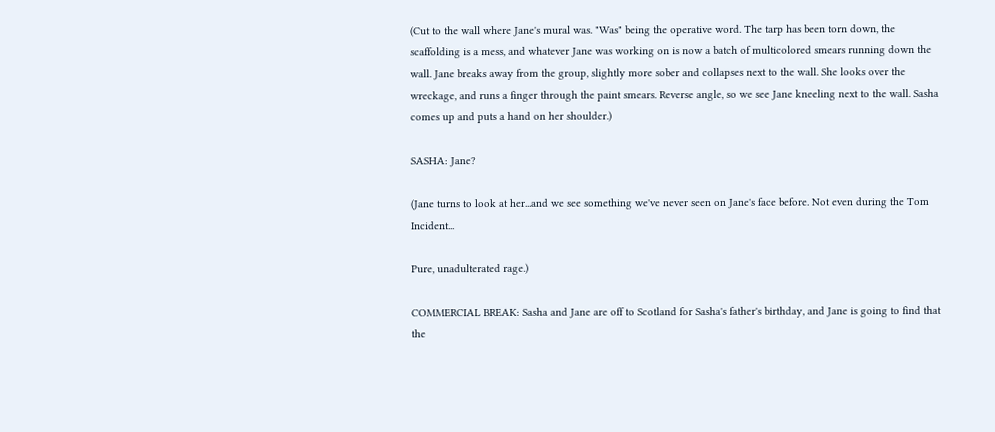(Cut to the wall where Jane's mural was. "Was" being the operative word. The tarp has been torn down, the scaffolding is a mess, and whatever Jane was working on is now a batch of multicolored smears running down the wall. Jane breaks away from the group, slightly more sober and collapses next to the wall. She looks over the wreckage, and runs a finger through the paint smears. Reverse angle, so we see Jane kneeling next to the wall. Sasha comes up and puts a hand on her shoulder.)

SASHA: Jane?

(Jane turns to look at her...and we see something we've never seen on Jane's face before. Not even during the Tom Incident...

Pure, unadulterated rage.)

COMMERCIAL BREAK: Sasha and Jane are off to Scotland for Sasha's father's birthday, and Jane is going to find that the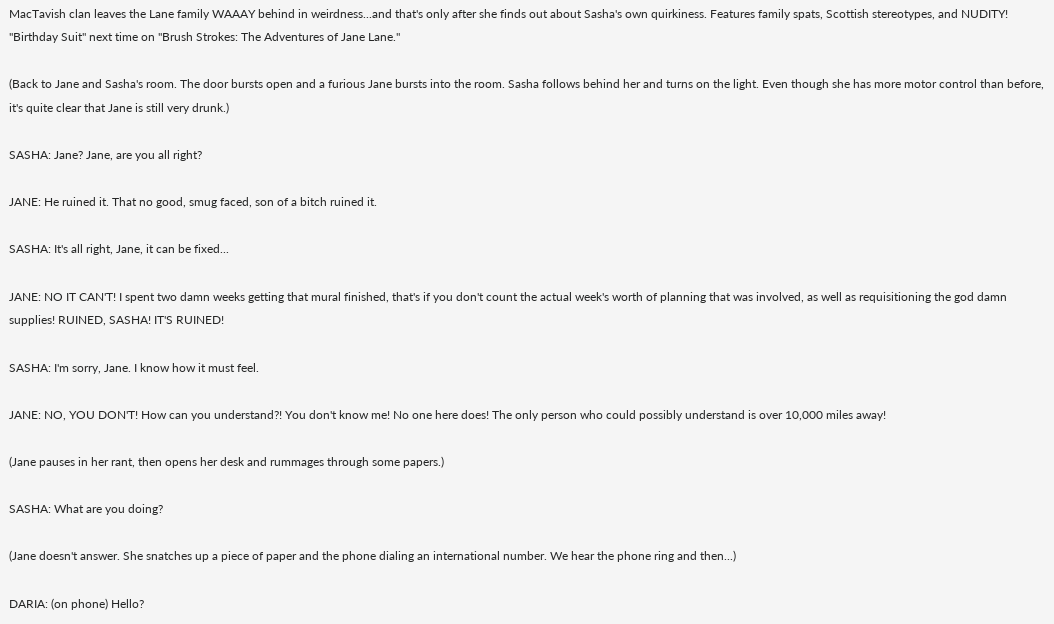MacTavish clan leaves the Lane family WAAAY behind in weirdness...and that's only after she finds out about Sasha's own quirkiness. Features family spats, Scottish stereotypes, and NUDITY! "Birthday Suit" next time on "Brush Strokes: The Adventures of Jane Lane."

(Back to Jane and Sasha's room. The door bursts open and a furious Jane bursts into the room. Sasha follows behind her and turns on the light. Even though she has more motor control than before, it's quite clear that Jane is still very drunk.)

SASHA: Jane? Jane, are you all right?

JANE: He ruined it. That no good, smug faced, son of a bitch ruined it.

SASHA: It's all right, Jane, it can be fixed...

JANE: NO IT CAN'T! I spent two damn weeks getting that mural finished, that's if you don't count the actual week's worth of planning that was involved, as well as requisitioning the god damn supplies! RUINED, SASHA! IT'S RUINED!

SASHA: I'm sorry, Jane. I know how it must feel.

JANE: NO, YOU DON'T! How can you understand?! You don't know me! No one here does! The only person who could possibly understand is over 10,000 miles away!

(Jane pauses in her rant, then opens her desk and rummages through some papers.)

SASHA: What are you doing?

(Jane doesn't answer. She snatches up a piece of paper and the phone dialing an international number. We hear the phone ring and then...)

DARIA: (on phone) Hello?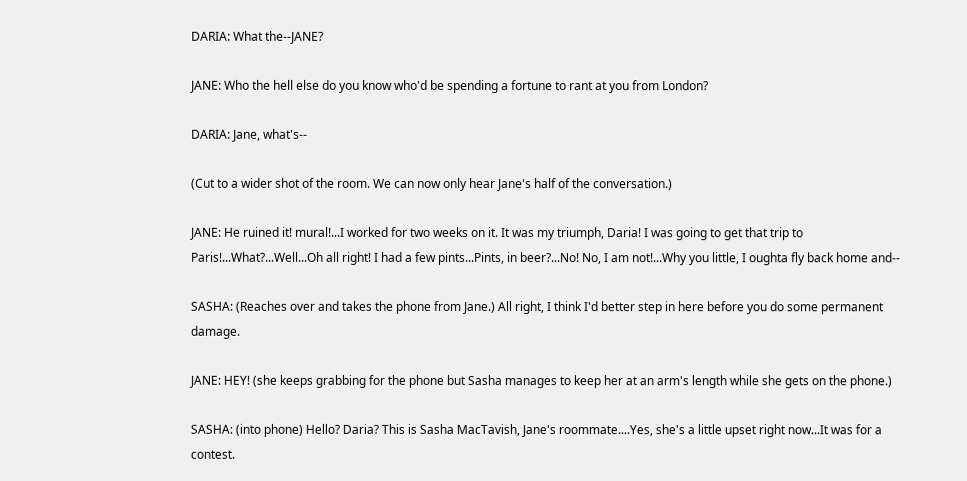DARIA: What the--JANE?

JANE: Who the hell else do you know who'd be spending a fortune to rant at you from London?

DARIA: Jane, what's--

(Cut to a wider shot of the room. We can now only hear Jane's half of the conversation.)

JANE: He ruined it! mural!...I worked for two weeks on it. It was my triumph, Daria! I was going to get that trip to Paris!...What?...Well...Oh all right! I had a few pints...Pints, in beer?...No! No, I am not!...Why you little, I oughta fly back home and--

SASHA: (Reaches over and takes the phone from Jane.) All right, I think I'd better step in here before you do some permanent damage.

JANE: HEY! (she keeps grabbing for the phone but Sasha manages to keep her at an arm's length while she gets on the phone.)

SASHA: (into phone) Hello? Daria? This is Sasha MacTavish, Jane's roommate....Yes, she's a little upset right now...It was for a contest.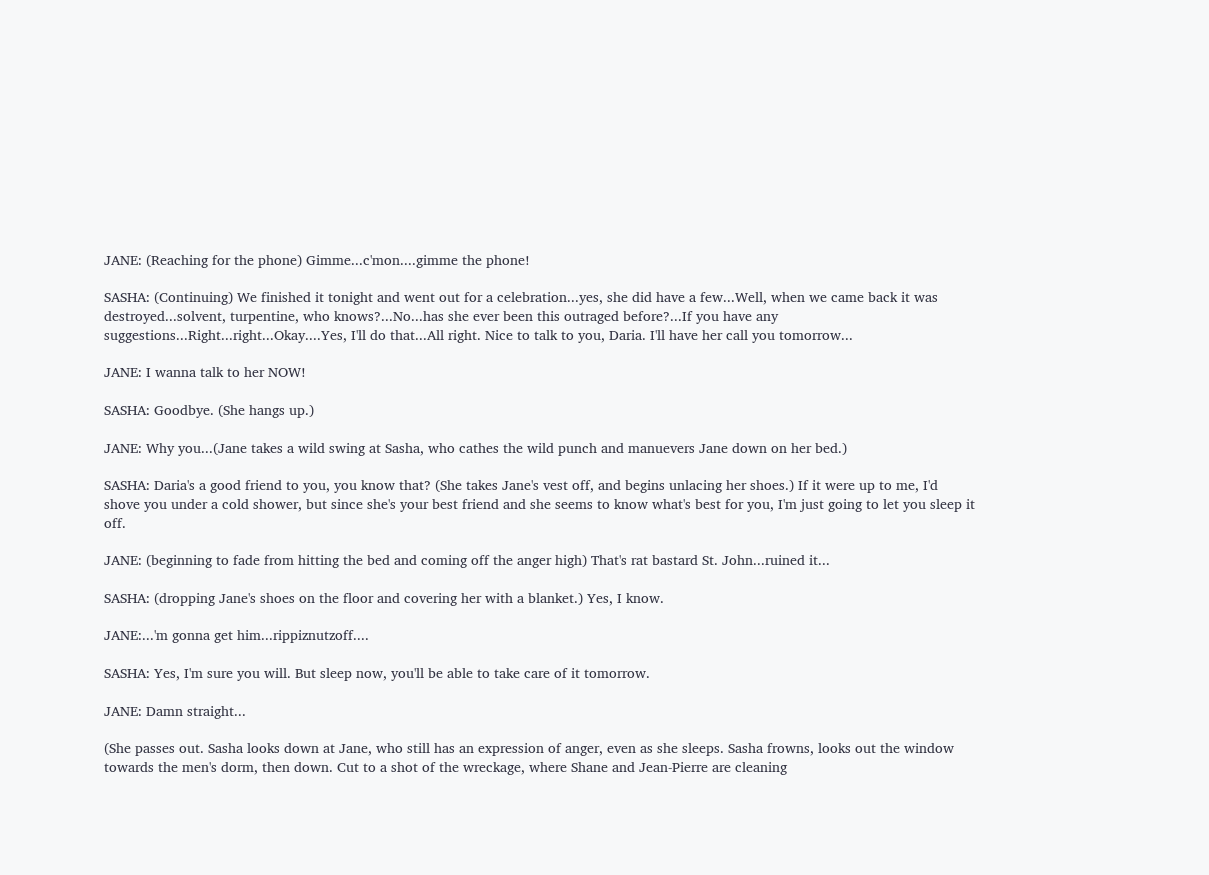JANE: (Reaching for the phone) Gimme...c'mon....gimme the phone!

SASHA: (Continuing) We finished it tonight and went out for a celebration...yes, she did have a few...Well, when we came back it was destroyed...solvent, turpentine, who knows?...No...has she ever been this outraged before?...If you have any suggestions...Right...right...Okay....Yes, I'll do that...All right. Nice to talk to you, Daria. I'll have her call you tomorrow...

JANE: I wanna talk to her NOW!

SASHA: Goodbye. (She hangs up.)

JANE: Why you...(Jane takes a wild swing at Sasha, who cathes the wild punch and manuevers Jane down on her bed.)

SASHA: Daria's a good friend to you, you know that? (She takes Jane's vest off, and begins unlacing her shoes.) If it were up to me, I'd shove you under a cold shower, but since she's your best friend and she seems to know what's best for you, I'm just going to let you sleep it off.

JANE: (beginning to fade from hitting the bed and coming off the anger high) That's rat bastard St. John...ruined it...

SASHA: (dropping Jane's shoes on the floor and covering her with a blanket.) Yes, I know.

JANE:...'m gonna get him...rippiznutzoff....

SASHA: Yes, I'm sure you will. But sleep now, you'll be able to take care of it tomorrow.

JANE: Damn straight...

(She passes out. Sasha looks down at Jane, who still has an expression of anger, even as she sleeps. Sasha frowns, looks out the window towards the men's dorm, then down. Cut to a shot of the wreckage, where Shane and Jean-Pierre are cleaning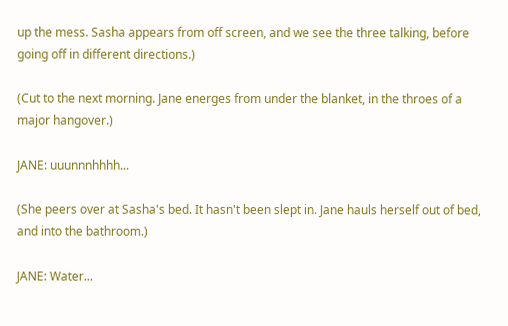up the mess. Sasha appears from off screen, and we see the three talking, before going off in different directions.)

(Cut to the next morning. Jane energes from under the blanket, in the throes of a major hangover.)

JANE: uuunnnhhhh...

(She peers over at Sasha's bed. It hasn't been slept in. Jane hauls herself out of bed, and into the bathroom.)

JANE: Water...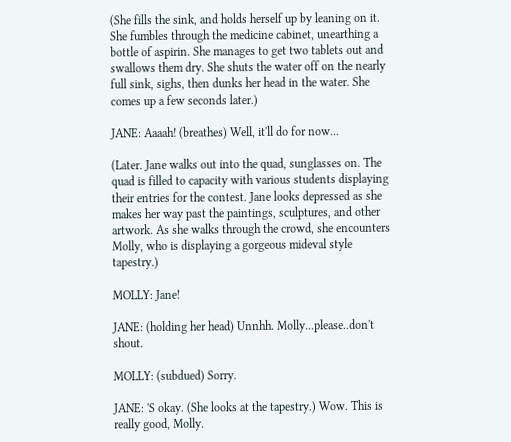(She fills the sink, and holds herself up by leaning on it. She fumbles through the medicine cabinet, unearthing a bottle of aspirin. She manages to get two tablets out and swallows them dry. She shuts the water off on the nearly full sink, sighs, then dunks her head in the water. She comes up a few seconds later.)

JANE: Aaaah! (breathes) Well, it'll do for now...

(Later. Jane walks out into the quad, sunglasses on. The quad is filled to capacity with various students displaying their entries for the contest. Jane looks depressed as she makes her way past the paintings, sculptures, and other artwork. As she walks through the crowd, she encounters Molly, who is displaying a gorgeous mideval style tapestry.)

MOLLY: Jane!

JANE: (holding her head) Unnhh. Molly...please..don't shout.

MOLLY: (subdued) Sorry.

JANE: 'S okay. (She looks at the tapestry.) Wow. This is really good, Molly.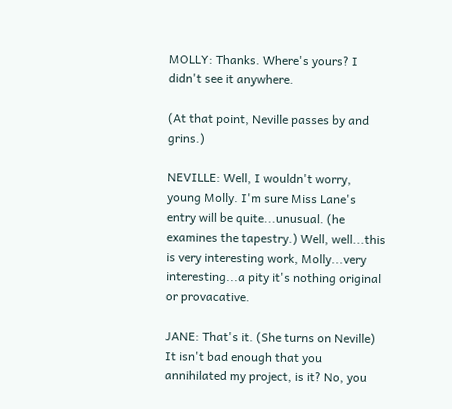MOLLY: Thanks. Where's yours? I didn't see it anywhere.

(At that point, Neville passes by and grins.)

NEVILLE: Well, I wouldn't worry, young Molly. I'm sure Miss Lane's entry will be quite...unusual. (he examines the tapestry.) Well, well...this is very interesting work, Molly...very interesting...a pity it's nothing original or provacative.

JANE: That's it. (She turns on Neville) It isn't bad enough that you annihilated my project, is it? No, you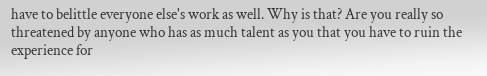have to belittle everyone else's work as well. Why is that? Are you really so threatened by anyone who has as much talent as you that you have to ruin the experience for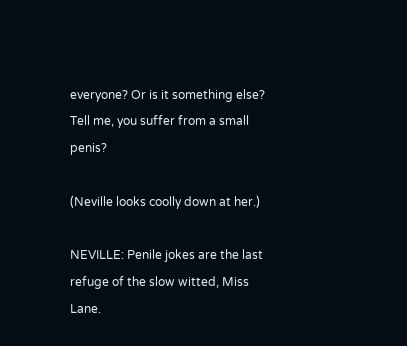everyone? Or is it something else? Tell me, you suffer from a small penis?

(Neville looks coolly down at her.)

NEVILLE: Penile jokes are the last refuge of the slow witted, Miss Lane.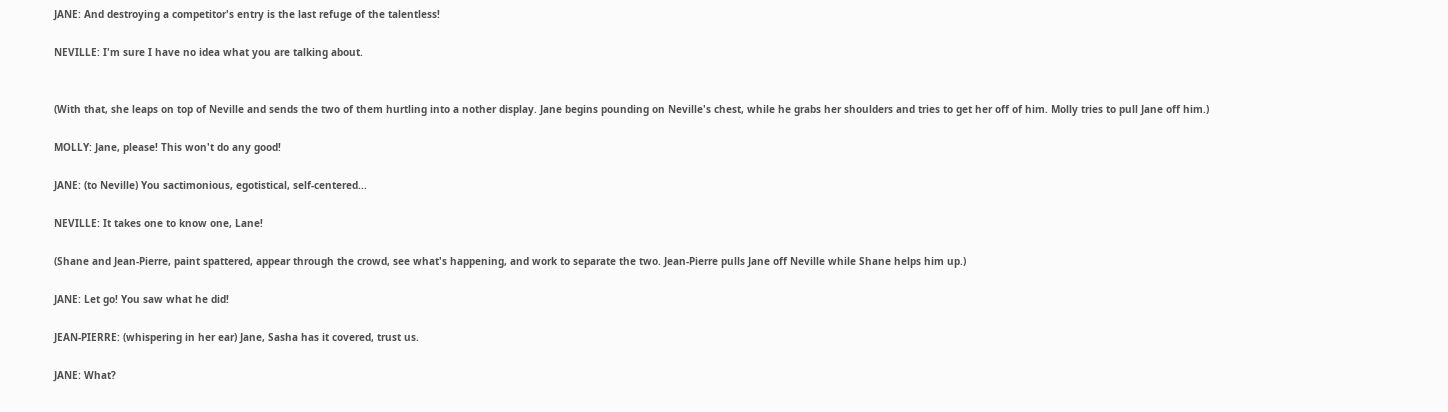JANE: And destroying a competitor's entry is the last refuge of the talentless!

NEVILLE: I'm sure I have no idea what you are talking about.


(With that, she leaps on top of Neville and sends the two of them hurtling into a nother display. Jane begins pounding on Neville's chest, while he grabs her shoulders and tries to get her off of him. Molly tries to pull Jane off him.)

MOLLY: Jane, please! This won't do any good!

JANE: (to Neville) You sactimonious, egotistical, self-centered...

NEVILLE: It takes one to know one, Lane!

(Shane and Jean-Pierre, paint spattered, appear through the crowd, see what's happening, and work to separate the two. Jean-Pierre pulls Jane off Neville while Shane helps him up.)

JANE: Let go! You saw what he did!

JEAN-PIERRE: (whispering in her ear) Jane, Sasha has it covered, trust us.

JANE: What?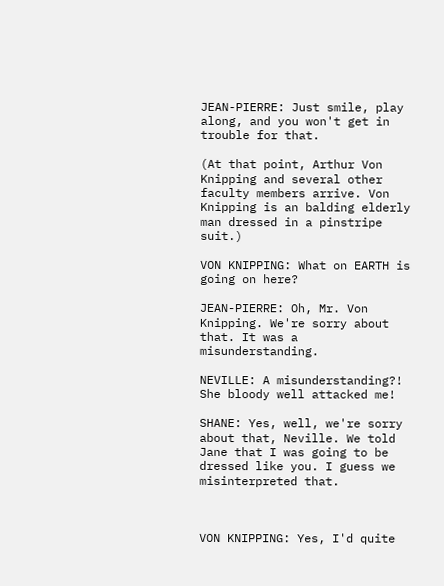JEAN-PIERRE: Just smile, play along, and you won't get in trouble for that.

(At that point, Arthur Von Knipping and several other faculty members arrive. Von Knipping is an balding elderly man dressed in a pinstripe suit.)

VON KNIPPING: What on EARTH is going on here?

JEAN-PIERRE: Oh, Mr. Von Knipping. We're sorry about that. It was a misunderstanding.

NEVILLE: A misunderstanding?! She bloody well attacked me!

SHANE: Yes, well, we're sorry about that, Neville. We told Jane that I was going to be dressed like you. I guess we misinterpreted that.



VON KNIPPING: Yes, I'd quite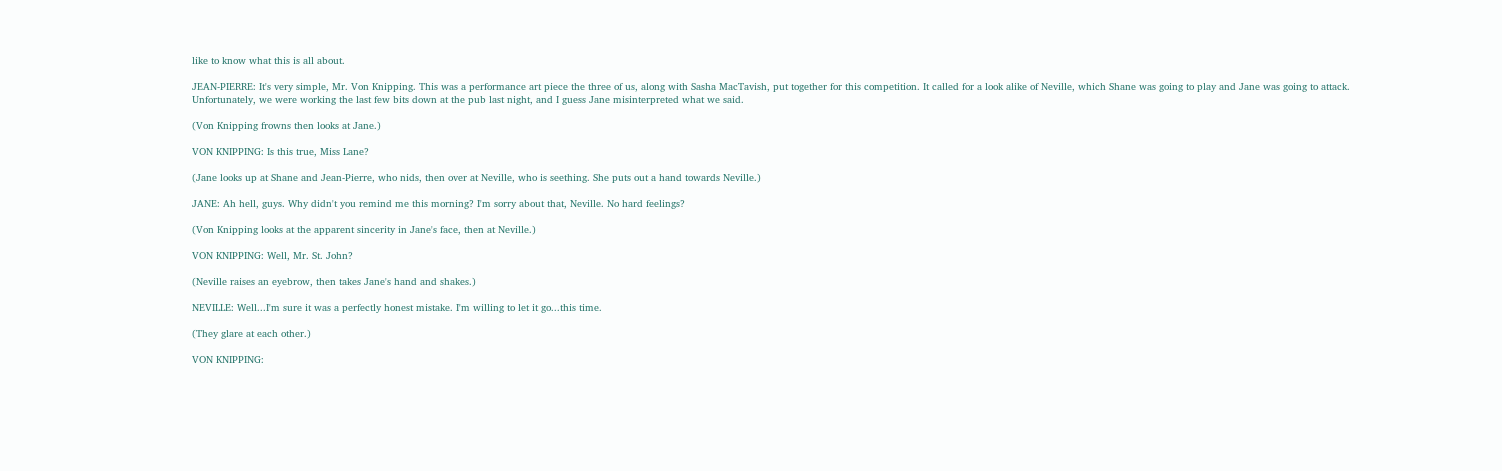like to know what this is all about.

JEAN-PIERRE: It's very simple, Mr. Von Knipping. This was a performance art piece the three of us, along with Sasha MacTavish, put together for this competition. It called for a look alike of Neville, which Shane was going to play and Jane was going to attack. Unfortunately, we were working the last few bits down at the pub last night, and I guess Jane misinterpreted what we said.

(Von Knipping frowns then looks at Jane.)

VON KNIPPING: Is this true, Miss Lane?

(Jane looks up at Shane and Jean-Pierre, who nids, then over at Neville, who is seething. She puts out a hand towards Neville.)

JANE: Ah hell, guys. Why didn't you remind me this morning? I'm sorry about that, Neville. No hard feelings?

(Von Knipping looks at the apparent sincerity in Jane's face, then at Neville.)

VON KNIPPING: Well, Mr. St. John?

(Neville raises an eyebrow, then takes Jane's hand and shakes.)

NEVILLE: Well...I'm sure it was a perfectly honest mistake. I'm willing to let it go...this time.

(They glare at each other.)

VON KNIPPING: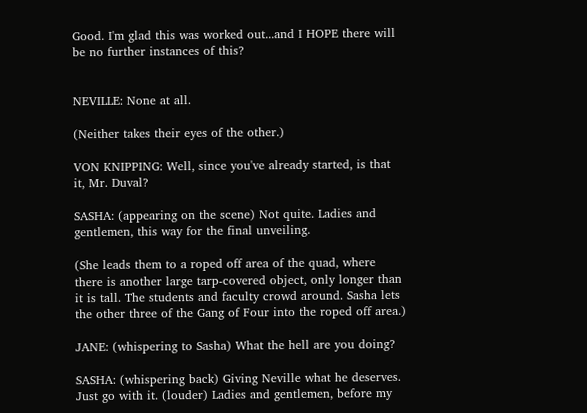Good. I'm glad this was worked out...and I HOPE there will be no further instances of this?


NEVILLE: None at all.

(Neither takes their eyes of the other.)

VON KNIPPING: Well, since you've already started, is that it, Mr. Duval?

SASHA: (appearing on the scene) Not quite. Ladies and gentlemen, this way for the final unveiling.

(She leads them to a roped off area of the quad, where there is another large tarp-covered object, only longer than it is tall. The students and faculty crowd around. Sasha lets the other three of the Gang of Four into the roped off area.)

JANE: (whispering to Sasha) What the hell are you doing?

SASHA: (whispering back) Giving Neville what he deserves. Just go with it. (louder) Ladies and gentlemen, before my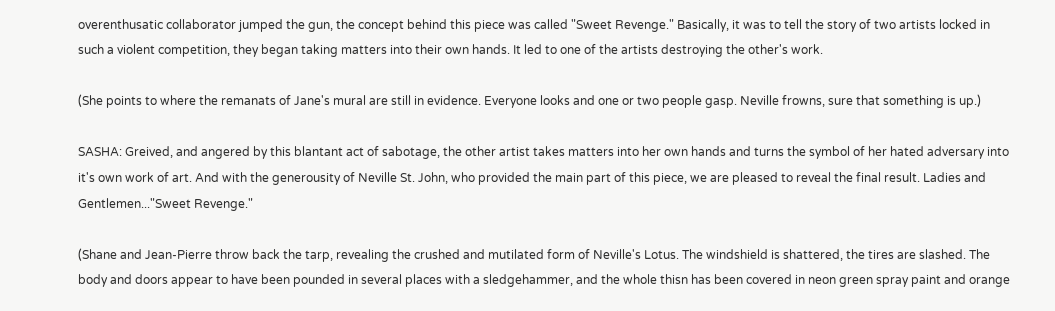overenthusatic collaborator jumped the gun, the concept behind this piece was called "Sweet Revenge." Basically, it was to tell the story of two artists locked in such a violent competition, they began taking matters into their own hands. It led to one of the artists destroying the other's work.

(She points to where the remanats of Jane's mural are still in evidence. Everyone looks and one or two people gasp. Neville frowns, sure that something is up.)

SASHA: Greived, and angered by this blantant act of sabotage, the other artist takes matters into her own hands and turns the symbol of her hated adversary into it's own work of art. And with the generousity of Neville St. John, who provided the main part of this piece, we are pleased to reveal the final result. Ladies and Gentlemen..."Sweet Revenge."

(Shane and Jean-Pierre throw back the tarp, revealing the crushed and mutilated form of Neville's Lotus. The windshield is shattered, the tires are slashed. The body and doors appear to have been pounded in several places with a sledgehammer, and the whole thisn has been covered in neon green spray paint and orange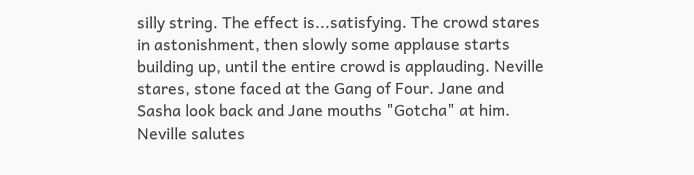silly string. The effect is...satisfying. The crowd stares in astonishment, then slowly some applause starts building up, until the entire crowd is applauding. Neville stares, stone faced at the Gang of Four. Jane and Sasha look back and Jane mouths "Gotcha" at him. Neville salutes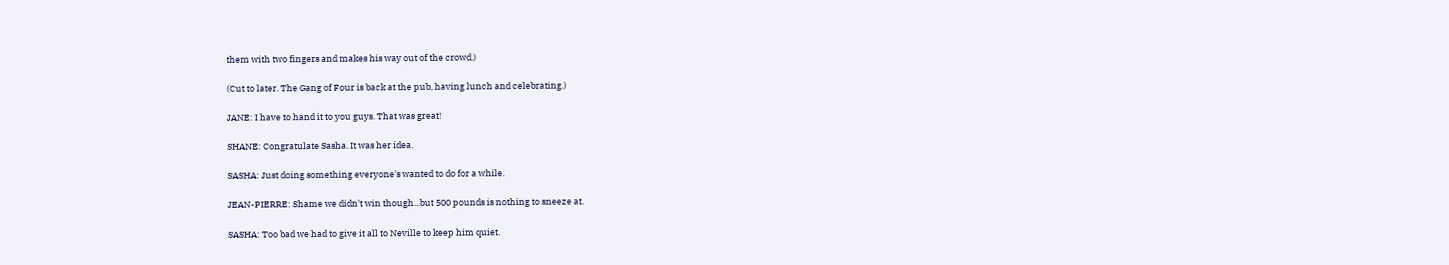them with two fingers and makes his way out of the crowd.)

(Cut to later. The Gang of Four is back at the pub, having lunch and celebrating.)

JANE: I have to hand it to you guys. That was great!

SHANE: Congratulate Sasha. It was her idea.

SASHA: Just doing something everyone's wanted to do for a while.

JEAN-PIERRE: Shame we didn't win though...but 500 pounds is nothing to sneeze at.

SASHA: Too bad we had to give it all to Neville to keep him quiet.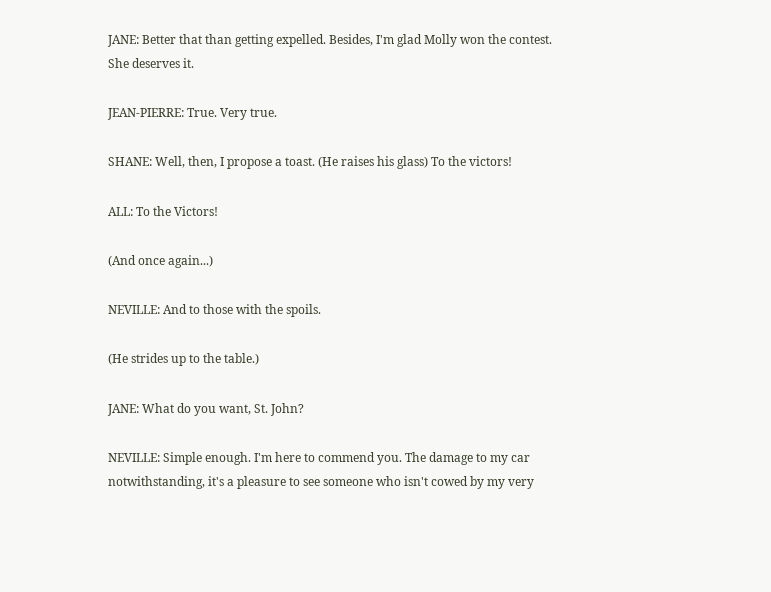JANE: Better that than getting expelled. Besides, I'm glad Molly won the contest. She deserves it.

JEAN-PIERRE: True. Very true.

SHANE: Well, then, I propose a toast. (He raises his glass) To the victors!

ALL: To the Victors!

(And once again...)

NEVILLE: And to those with the spoils.

(He strides up to the table.)

JANE: What do you want, St. John?

NEVILLE: Simple enough. I'm here to commend you. The damage to my car notwithstanding, it's a pleasure to see someone who isn't cowed by my very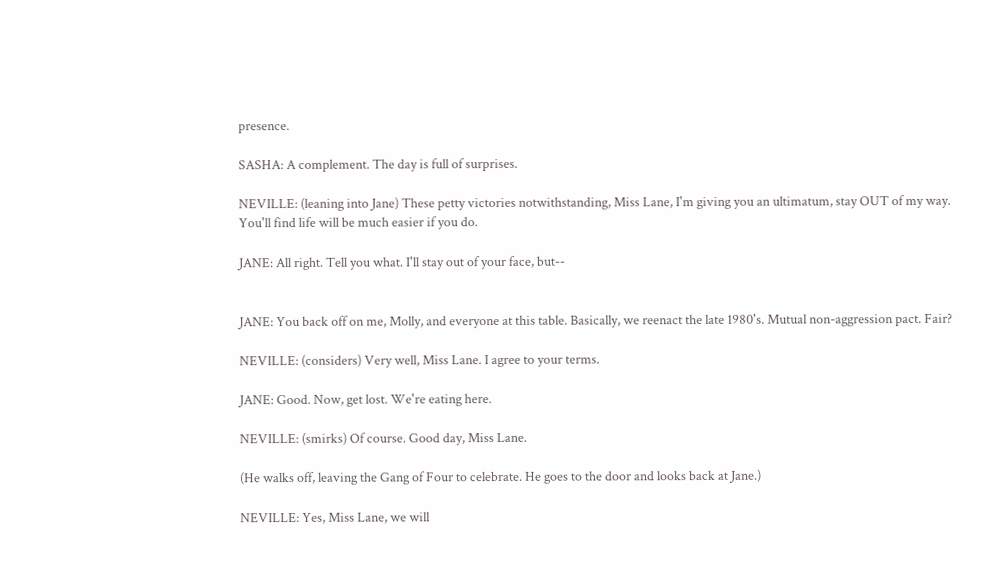presence.

SASHA: A complement. The day is full of surprises.

NEVILLE: (leaning into Jane) These petty victories notwithstanding, Miss Lane, I'm giving you an ultimatum, stay OUT of my way. You'll find life will be much easier if you do.

JANE: All right. Tell you what. I'll stay out of your face, but--


JANE: You back off on me, Molly, and everyone at this table. Basically, we reenact the late 1980's. Mutual non-aggression pact. Fair?

NEVILLE: (considers) Very well, Miss Lane. I agree to your terms.

JANE: Good. Now, get lost. We're eating here.

NEVILLE: (smirks) Of course. Good day, Miss Lane.

(He walks off, leaving the Gang of Four to celebrate. He goes to the door and looks back at Jane.)

NEVILLE: Yes, Miss Lane, we will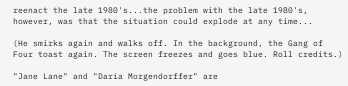reenact the late 1980's...the problem with the late 1980's, however, was that the situation could explode at any time...

(He smirks again and walks off. In the background, the Gang of Four toast again. The screen freezes and goes blue. Roll credits.)

"Jane Lane" and "Daria Morgendorffer" are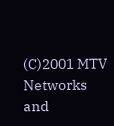(C)2001 MTV Networks and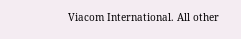Viacom International. All other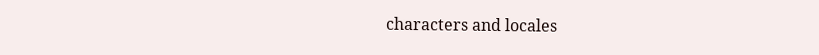characters and locales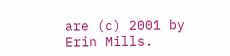are (c) 2001 by Erin Mills.